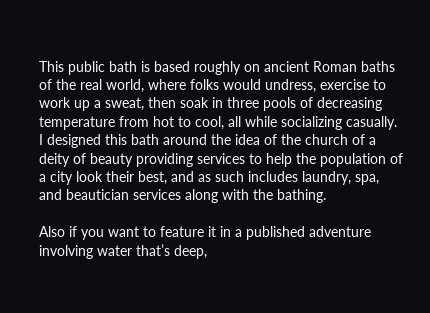This public bath is based roughly on ancient Roman baths of the real world, where folks would undress, exercise to work up a sweat, then soak in three pools of decreasing temperature from hot to cool, all while socializing casually. I designed this bath around the idea of the church of a deity of beauty providing services to help the population of a city look their best, and as such includes laundry, spa, and beautician services along with the bathing.

Also if you want to feature it in a published adventure involving water that’s deep,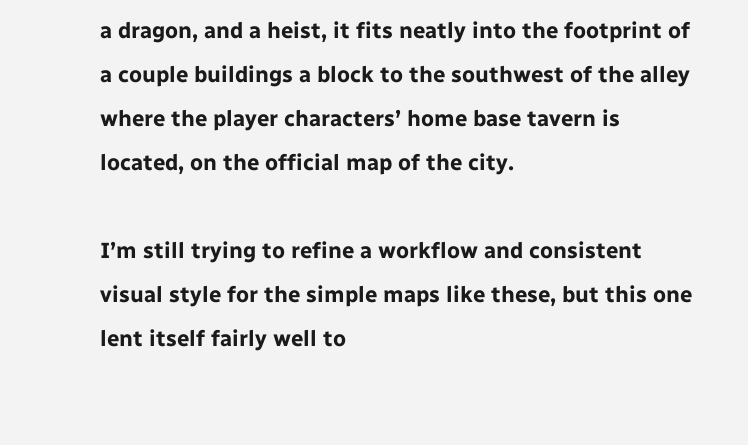a dragon, and a heist, it fits neatly into the footprint of a couple buildings a block to the southwest of the alley where the player characters’ home base tavern is located, on the official map of the city.

I’m still trying to refine a workflow and consistent visual style for the simple maps like these, but this one lent itself fairly well to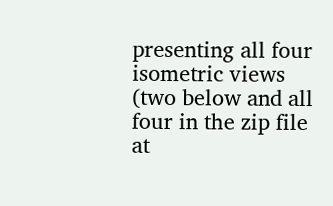presenting all four isometric views (two below and all four in the zip file at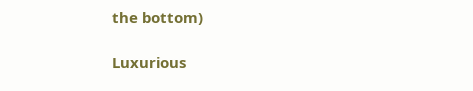the bottom)

Luxurious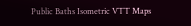Public Baths Isometric VTT Maps